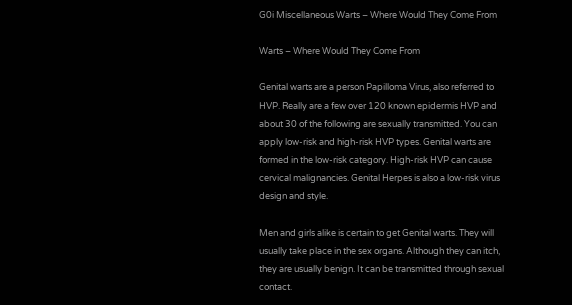G0i Miscellaneous Warts – Where Would They Come From

Warts – Where Would They Come From

Genital warts are a person Papilloma Virus, also referred to HVP. Really are a few over 120 known epidermis HVP and about 30 of the following are sexually transmitted. You can apply low-risk and high-risk HVP types. Genital warts are formed in the low-risk category. High-risk HVP can cause cervical malignancies. Genital Herpes is also a low-risk virus design and style.

Men and girls alike is certain to get Genital warts. They will usually take place in the sex organs. Although they can itch, they are usually benign. It can be transmitted through sexual contact.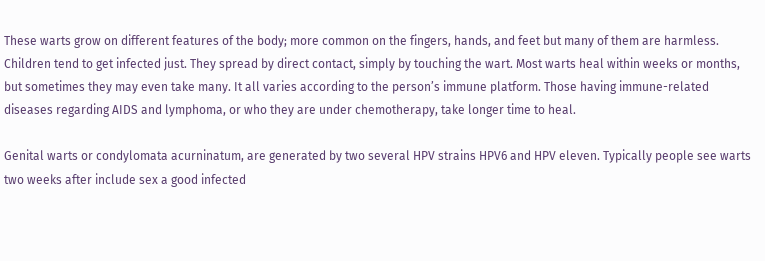These warts grow on different features of the body; more common on the fingers, hands, and feet but many of them are harmless. Children tend to get infected just. They spread by direct contact, simply by touching the wart. Most warts heal within weeks or months, but sometimes they may even take many. It all varies according to the person’s immune platform. Those having immune-related diseases regarding AIDS and lymphoma, or who they are under chemotherapy, take longer time to heal.

Genital warts or condylomata acurninatum, are generated by two several HPV strains HPV6 and HPV eleven. Typically people see warts two weeks after include sex a good infected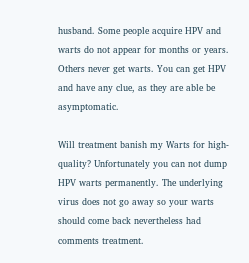husband. Some people acquire HPV and warts do not appear for months or years. Others never get warts. You can get HPV and have any clue, as they are able be asymptomatic.

Will treatment banish my Warts for high-quality? Unfortunately you can not dump HPV warts permanently. The underlying virus does not go away so your warts should come back nevertheless had comments treatment.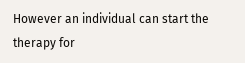However an individual can start the therapy for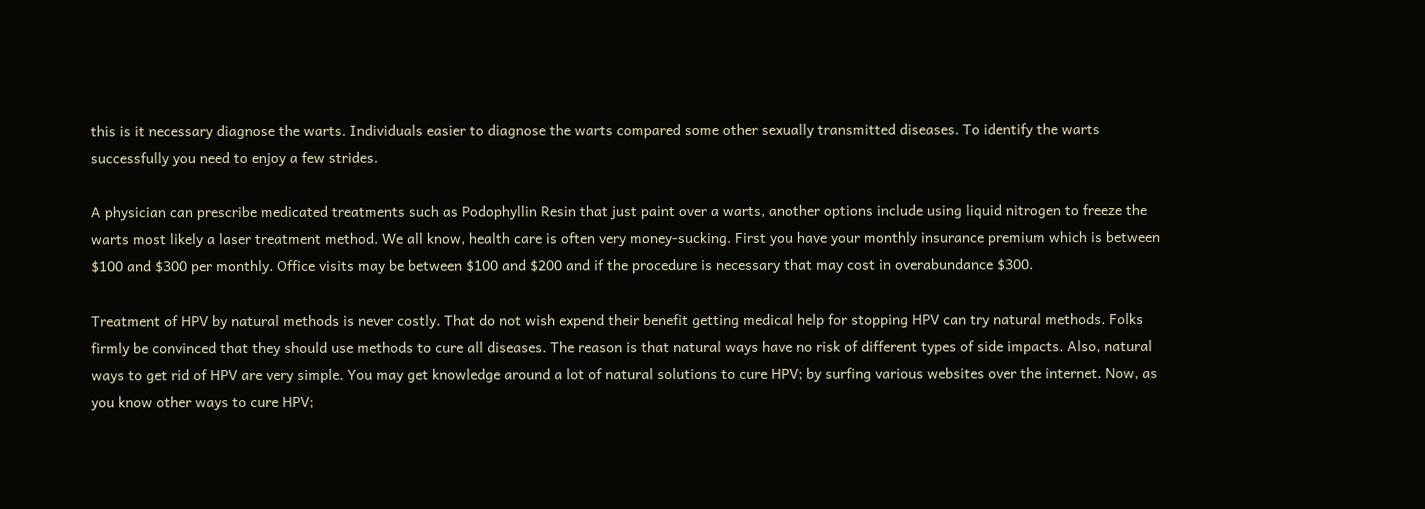this is it necessary diagnose the warts. Individuals easier to diagnose the warts compared some other sexually transmitted diseases. To identify the warts successfully you need to enjoy a few strides.

A physician can prescribe medicated treatments such as Podophyllin Resin that just paint over a warts, another options include using liquid nitrogen to freeze the warts most likely a laser treatment method. We all know, health care is often very money-sucking. First you have your monthly insurance premium which is between $100 and $300 per monthly. Office visits may be between $100 and $200 and if the procedure is necessary that may cost in overabundance $300.

Treatment of HPV by natural methods is never costly. That do not wish expend their benefit getting medical help for stopping HPV can try natural methods. Folks firmly be convinced that they should use methods to cure all diseases. The reason is that natural ways have no risk of different types of side impacts. Also, natural ways to get rid of HPV are very simple. You may get knowledge around a lot of natural solutions to cure HPV; by surfing various websites over the internet. Now, as you know other ways to cure HPV;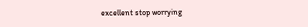excellent stop worrying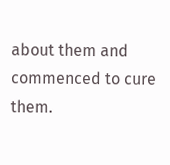about them and commenced to cure them.